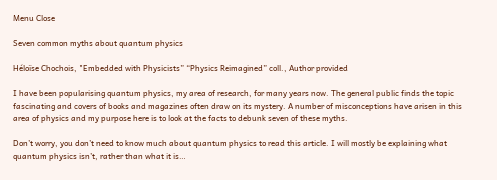Menu Close

Seven common myths about quantum physics

Héloïse Chochois, "Embedded with Physicists” “Physics Reimagined” coll., Author provided

I have been popularising quantum physics, my area of research, for many years now. The general public finds the topic fascinating and covers of books and magazines often draw on its mystery. A number of misconceptions have arisen in this area of physics and my purpose here is to look at the facts to debunk seven of these myths.

Don’t worry, you don’t need to know much about quantum physics to read this article. I will mostly be explaining what quantum physics isn’t, rather than what it is…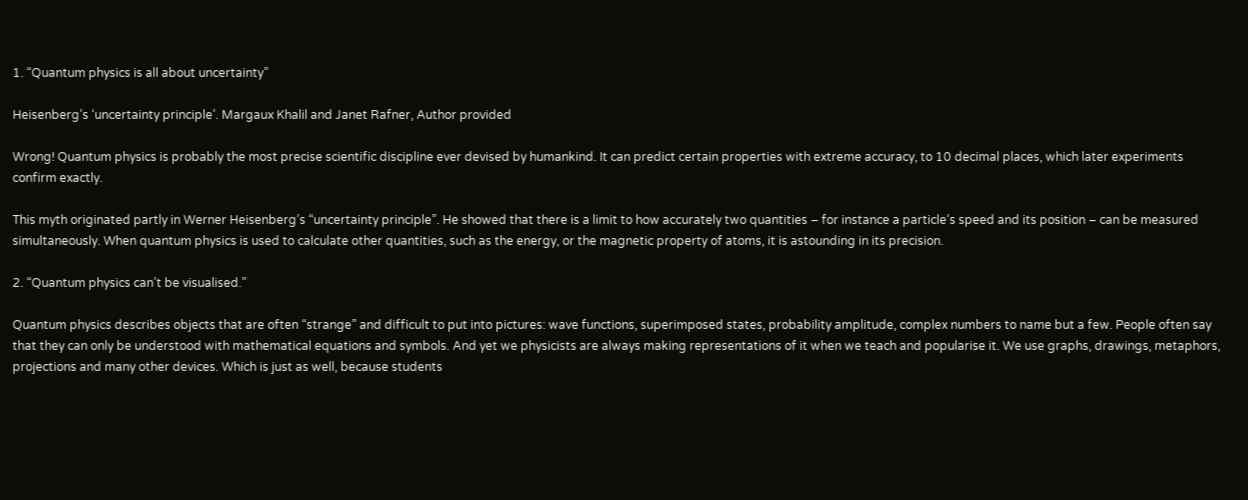1. “Quantum physics is all about uncertainty”

Heisenberg’s ‘uncertainty principle’. Margaux Khalil and Janet Rafner, Author provided

Wrong! Quantum physics is probably the most precise scientific discipline ever devised by humankind. It can predict certain properties with extreme accuracy, to 10 decimal places, which later experiments confirm exactly.

This myth originated partly in Werner Heisenberg’s “uncertainty principle”. He showed that there is a limit to how accurately two quantities – for instance a particle’s speed and its position – can be measured simultaneously. When quantum physics is used to calculate other quantities, such as the energy, or the magnetic property of atoms, it is astounding in its precision.

2. “Quantum physics can’t be visualised.”

Quantum physics describes objects that are often “strange” and difficult to put into pictures: wave functions, superimposed states, probability amplitude, complex numbers to name but a few. People often say that they can only be understood with mathematical equations and symbols. And yet we physicists are always making representations of it when we teach and popularise it. We use graphs, drawings, metaphors, projections and many other devices. Which is just as well, because students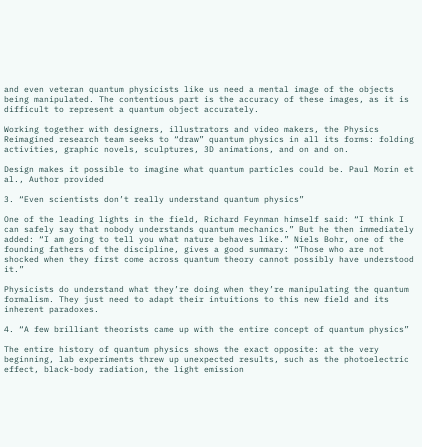and even veteran quantum physicists like us need a mental image of the objects being manipulated. The contentious part is the accuracy of these images, as it is difficult to represent a quantum object accurately.

Working together with designers, illustrators and video makers, the Physics Reimagined research team seeks to “draw” quantum physics in all its forms: folding activities, graphic novels, sculptures, 3D animations, and on and on.

Design makes it possible to imagine what quantum particles could be. Paul Morin et al., Author provided

3. “Even scientists don’t really understand quantum physics”

One of the leading lights in the field, Richard Feynman himself said: “I think I can safely say that nobody understands quantum mechanics.” But he then immediately added: “I am going to tell you what nature behaves like.” Niels Bohr, one of the founding fathers of the discipline, gives a good summary: “Those who are not shocked when they first come across quantum theory cannot possibly have understood it.”

Physicists do understand what they’re doing when they’re manipulating the quantum formalism. They just need to adapt their intuitions to this new field and its inherent paradoxes.

4. “A few brilliant theorists came up with the entire concept of quantum physics”

The entire history of quantum physics shows the exact opposite: at the very beginning, lab experiments threw up unexpected results, such as the photoelectric effect, black-body radiation, the light emission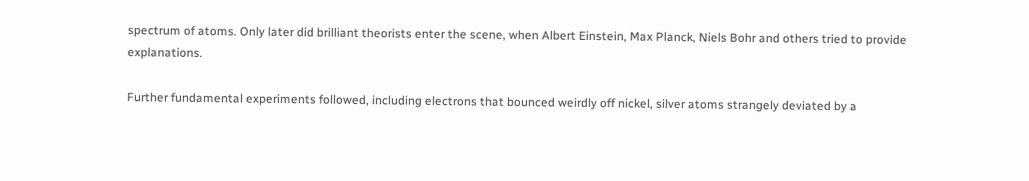spectrum of atoms. Only later did brilliant theorists enter the scene, when Albert Einstein, Max Planck, Niels Bohr and others tried to provide explanations.

Further fundamental experiments followed, including electrons that bounced weirdly off nickel, silver atoms strangely deviated by a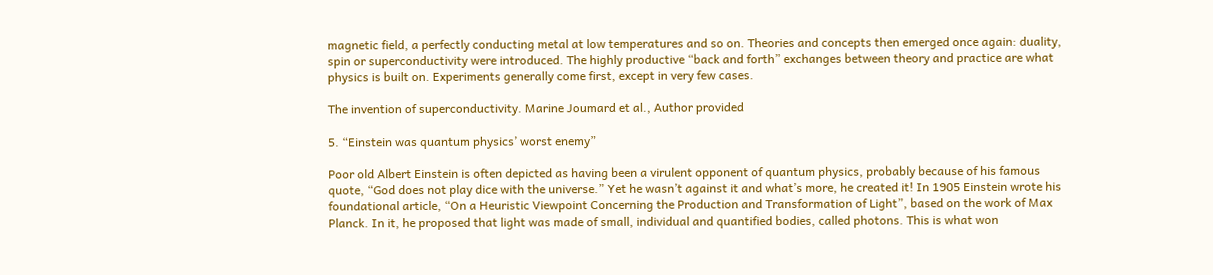magnetic field, a perfectly conducting metal at low temperatures and so on. Theories and concepts then emerged once again: duality, spin or superconductivity were introduced. The highly productive “back and forth” exchanges between theory and practice are what physics is built on. Experiments generally come first, except in very few cases.

The invention of superconductivity. Marine Joumard et al., Author provided

5. “Einstein was quantum physics’ worst enemy”

Poor old Albert Einstein is often depicted as having been a virulent opponent of quantum physics, probably because of his famous quote, “God does not play dice with the universe.” Yet he wasn’t against it and what’s more, he created it! In 1905 Einstein wrote his foundational article, “On a Heuristic Viewpoint Concerning the Production and Transformation of Light”, based on the work of Max Planck. In it, he proposed that light was made of small, individual and quantified bodies, called photons. This is what won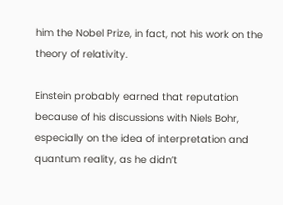him the Nobel Prize, in fact, not his work on the theory of relativity.

Einstein probably earned that reputation because of his discussions with Niels Bohr, especially on the idea of interpretation and quantum reality, as he didn’t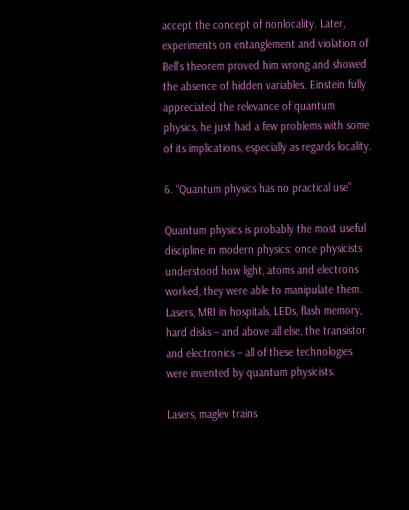accept the concept of nonlocality. Later, experiments on entanglement and violation of Bell’s theorem proved him wrong and showed the absence of hidden variables. Einstein fully appreciated the relevance of quantum physics, he just had a few problems with some of its implications, especially as regards locality.

6. “Quantum physics has no practical use”

Quantum physics is probably the most useful discipline in modern physics: once physicists understood how light, atoms and electrons worked, they were able to manipulate them. Lasers, MRI in hospitals, LEDs, flash memory, hard disks – and above all else, the transistor and electronics – all of these technologies were invented by quantum physicists.

Lasers, maglev trains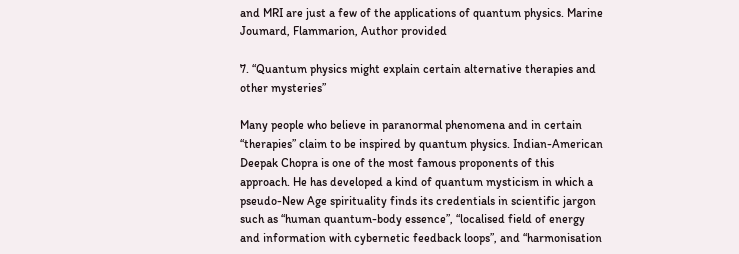and MRI are just a few of the applications of quantum physics. Marine Joumard, Flammarion, Author provided

7. “Quantum physics might explain certain alternative therapies and other mysteries”

Many people who believe in paranormal phenomena and in certain “therapies” claim to be inspired by quantum physics. Indian-American Deepak Chopra is one of the most famous proponents of this approach. He has developed a kind of quantum mysticism in which a pseudo-New Age spirituality finds its credentials in scientific jargon such as “human quantum-body essence”, “localised field of energy and information with cybernetic feedback loops”, and “harmonisation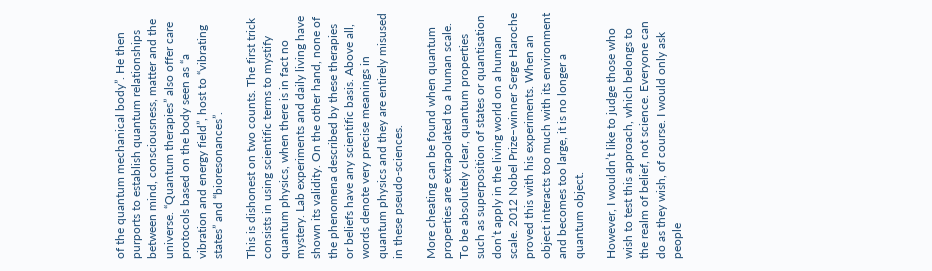of the quantum mechanical body”. He then purports to establish quantum relationships between mind, consciousness, matter and the universe. “Quantum therapies” also offer care protocols based on the body seen as “a vibration and energy field”, host to “vibrating states” and “bioresonances”.

This is dishonest on two counts. The first trick consists in using scientific terms to mystify quantum physics, when there is in fact no mystery. Lab experiments and daily living have shown its validity. On the other hand, none of the phenomena described by these therapies or beliefs have any scientific basis. Above all, words denote very precise meanings in quantum physics and they are entirely misused in these pseudo-sciences.

More cheating can be found when quantum properties are extrapolated to a human scale. To be absolutely clear, quantum properties such as superposition of states or quantisation don’t apply in the living world on a human scale. 2012 Nobel Prize–winner Serge Haroche proved this with his experiments. When an object interacts too much with its environment and becomes too large, it is no longer a quantum object.

However, I wouldn’t like to judge those who wish to test this approach, which belongs to the realm of belief, not science. Everyone can do as they wish, of course. I would only ask people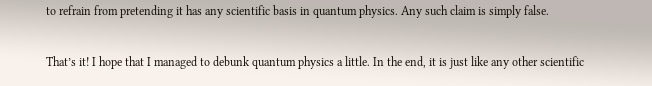to refrain from pretending it has any scientific basis in quantum physics. Any such claim is simply false.

That’s it! I hope that I managed to debunk quantum physics a little. In the end, it is just like any other scientific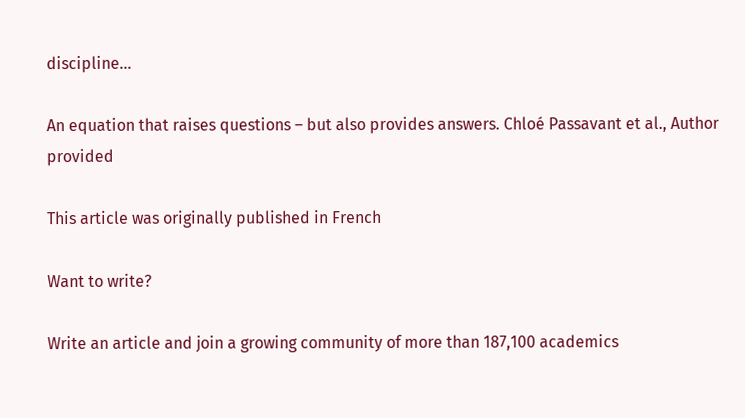discipline…

An equation that raises questions – but also provides answers. Chloé Passavant et al., Author provided

This article was originally published in French

Want to write?

Write an article and join a growing community of more than 187,100 academics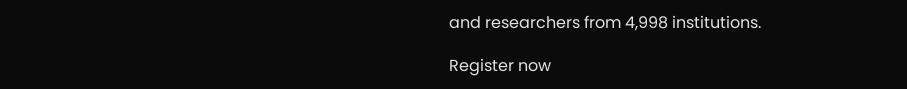and researchers from 4,998 institutions.

Register now